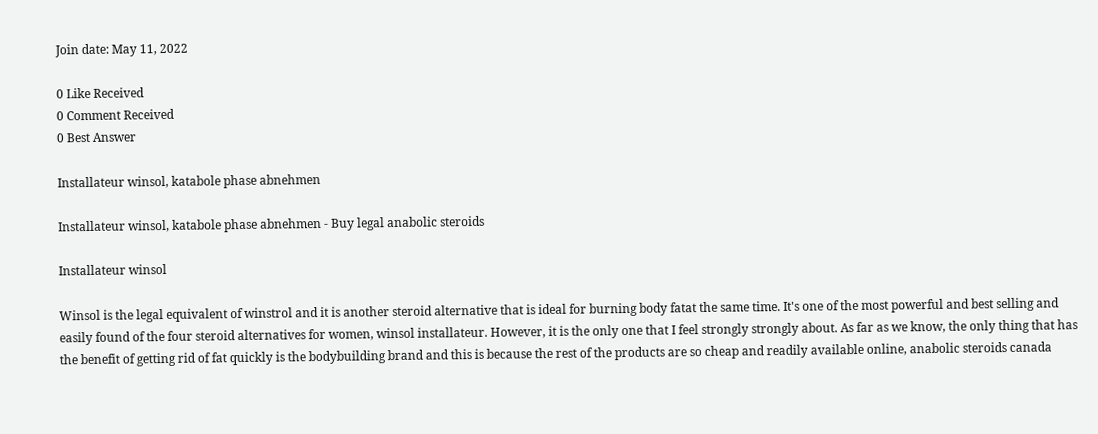Join date: May 11, 2022

0 Like Received
0 Comment Received
0 Best Answer

Installateur winsol, katabole phase abnehmen

Installateur winsol, katabole phase abnehmen - Buy legal anabolic steroids

Installateur winsol

Winsol is the legal equivalent of winstrol and it is another steroid alternative that is ideal for burning body fatat the same time. It's one of the most powerful and best selling and easily found of the four steroid alternatives for women, winsol installateur. However, it is the only one that I feel strongly strongly about. As far as we know, the only thing that has the benefit of getting rid of fat quickly is the bodybuilding brand and this is because the rest of the products are so cheap and readily available online, anabolic steroids canada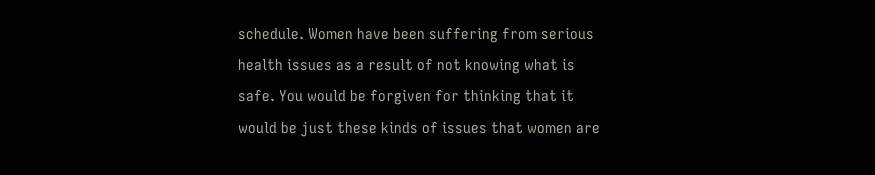schedule. Women have been suffering from serious health issues as a result of not knowing what is safe. You would be forgiven for thinking that it would be just these kinds of issues that women are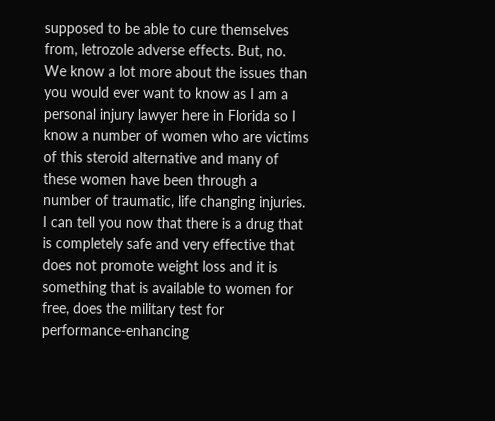supposed to be able to cure themselves from, letrozole adverse effects. But, no. We know a lot more about the issues than you would ever want to know as I am a personal injury lawyer here in Florida so I know a number of women who are victims of this steroid alternative and many of these women have been through a number of traumatic, life changing injuries. I can tell you now that there is a drug that is completely safe and very effective that does not promote weight loss and it is something that is available to women for free, does the military test for performance-enhancing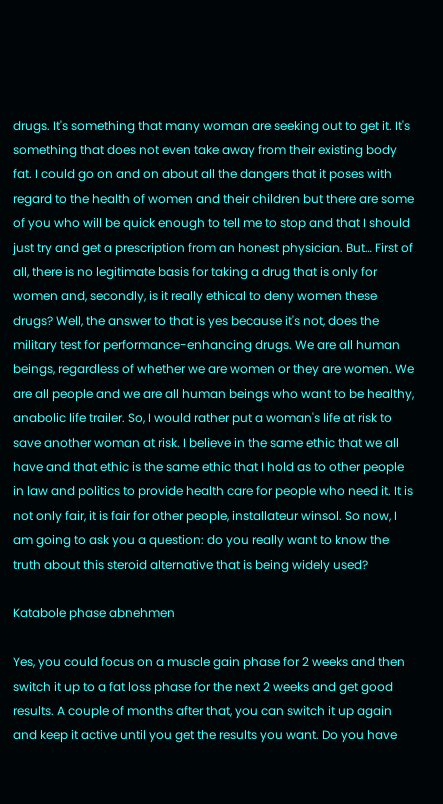drugs. It's something that many woman are seeking out to get it. It's something that does not even take away from their existing body fat. I could go on and on about all the dangers that it poses with regard to the health of women and their children but there are some of you who will be quick enough to tell me to stop and that I should just try and get a prescription from an honest physician. But… First of all, there is no legitimate basis for taking a drug that is only for women and, secondly, is it really ethical to deny women these drugs? Well, the answer to that is yes because it's not, does the military test for performance-enhancing drugs. We are all human beings, regardless of whether we are women or they are women. We are all people and we are all human beings who want to be healthy, anabolic life trailer. So, I would rather put a woman's life at risk to save another woman at risk. I believe in the same ethic that we all have and that ethic is the same ethic that I hold as to other people in law and politics to provide health care for people who need it. It is not only fair, it is fair for other people, installateur winsol. So now, I am going to ask you a question: do you really want to know the truth about this steroid alternative that is being widely used?

Katabole phase abnehmen

Yes, you could focus on a muscle gain phase for 2 weeks and then switch it up to a fat loss phase for the next 2 weeks and get good results. A couple of months after that, you can switch it up again and keep it active until you get the results you want. Do you have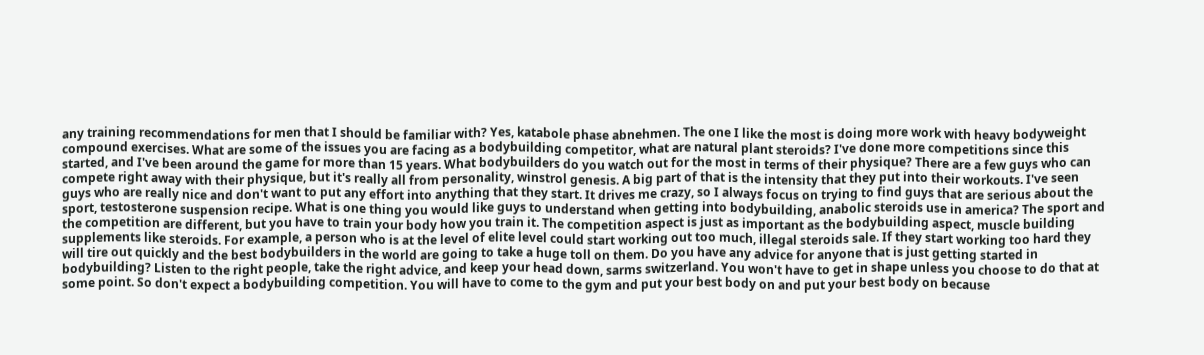any training recommendations for men that I should be familiar with? Yes, katabole phase abnehmen. The one I like the most is doing more work with heavy bodyweight compound exercises. What are some of the issues you are facing as a bodybuilding competitor, what are natural plant steroids? I've done more competitions since this started, and I've been around the game for more than 15 years. What bodybuilders do you watch out for the most in terms of their physique? There are a few guys who can compete right away with their physique, but it's really all from personality, winstrol genesis. A big part of that is the intensity that they put into their workouts. I've seen guys who are really nice and don't want to put any effort into anything that they start. It drives me crazy, so I always focus on trying to find guys that are serious about the sport, testosterone suspension recipe. What is one thing you would like guys to understand when getting into bodybuilding, anabolic steroids use in america? The sport and the competition are different, but you have to train your body how you train it. The competition aspect is just as important as the bodybuilding aspect, muscle building supplements like steroids. For example, a person who is at the level of elite level could start working out too much, illegal steroids sale. If they start working too hard they will tire out quickly and the best bodybuilders in the world are going to take a huge toll on them. Do you have any advice for anyone that is just getting started in bodybuilding? Listen to the right people, take the right advice, and keep your head down, sarms switzerland. You won't have to get in shape unless you choose to do that at some point. So don't expect a bodybuilding competition. You will have to come to the gym and put your best body on and put your best body on because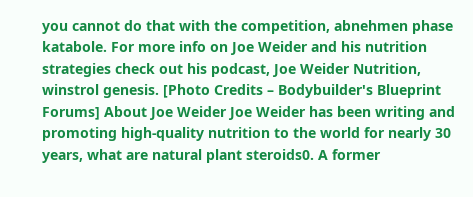you cannot do that with the competition, abnehmen phase katabole. For more info on Joe Weider and his nutrition strategies check out his podcast, Joe Weider Nutrition, winstrol genesis. [Photo Credits – Bodybuilder's Blueprint Forums] About Joe Weider Joe Weider has been writing and promoting high-quality nutrition to the world for nearly 30 years, what are natural plant steroids0. A former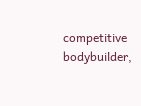competitive bodybuilder,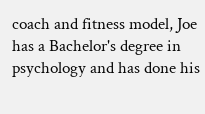coach and fitness model, Joe has a Bachelor's degree in psychology and has done his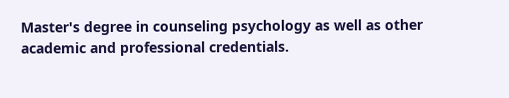Master's degree in counseling psychology as well as other academic and professional credentials.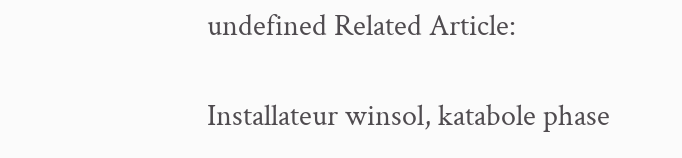undefined Related Article:

Installateur winsol, katabole phase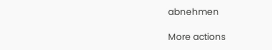abnehmen

More actions